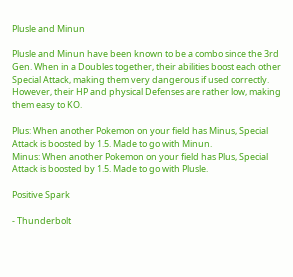Plusle and Minun

Plusle and Minun have been known to be a combo since the 3rd Gen. When in a Doubles together, their abilities boost each other Special Attack, making them very dangerous if used correctly. However, their HP and physical Defenses are rather low, making them easy to KO.

Plus: When another Pokemon on your field has Minus, Special Attack is boosted by 1.5. Made to go with Minun.
Minus: When another Pokemon on your field has Plus, Special Attack is boosted by 1.5. Made to go with Plusle.

Positive Spark

- Thunderbolt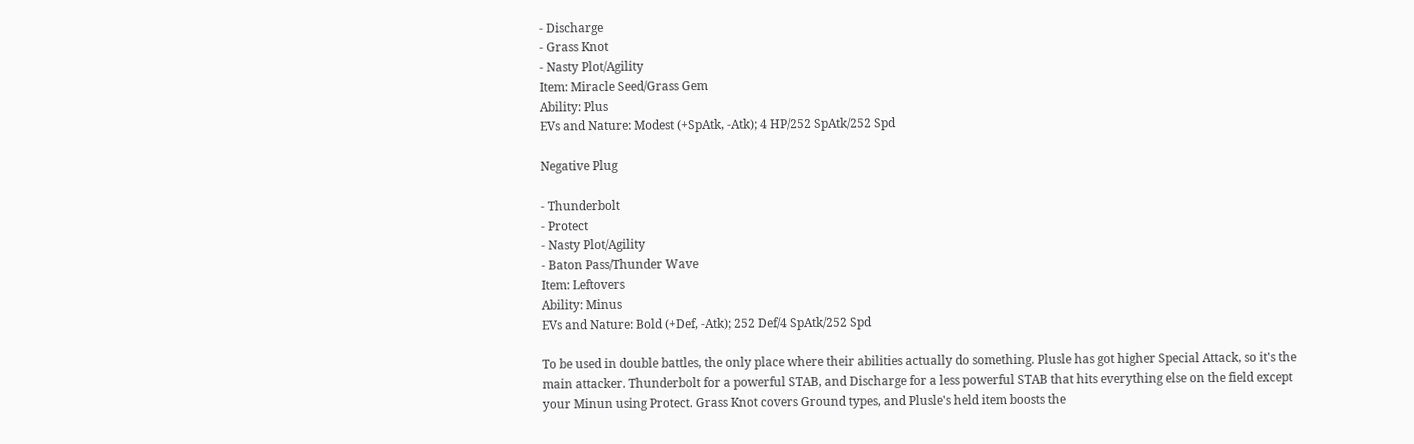- Discharge
- Grass Knot
- Nasty Plot/Agility
Item: Miracle Seed/Grass Gem
Ability: Plus
EVs and Nature: Modest (+SpAtk, -Atk); 4 HP/252 SpAtk/252 Spd

Negative Plug

- Thunderbolt
- Protect
- Nasty Plot/Agility
- Baton Pass/Thunder Wave
Item: Leftovers
Ability: Minus
EVs and Nature: Bold (+Def, -Atk); 252 Def/4 SpAtk/252 Spd

To be used in double battles, the only place where their abilities actually do something. Plusle has got higher Special Attack, so it's the main attacker. Thunderbolt for a powerful STAB, and Discharge for a less powerful STAB that hits everything else on the field except your Minun using Protect. Grass Knot covers Ground types, and Plusle's held item boosts the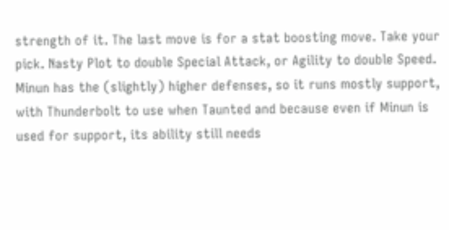strength of it. The last move is for a stat boosting move. Take your pick. Nasty Plot to double Special Attack, or Agility to double Speed. Minun has the (slightly) higher defenses, so it runs mostly support, with Thunderbolt to use when Taunted and because even if Minun is used for support, its ability still needs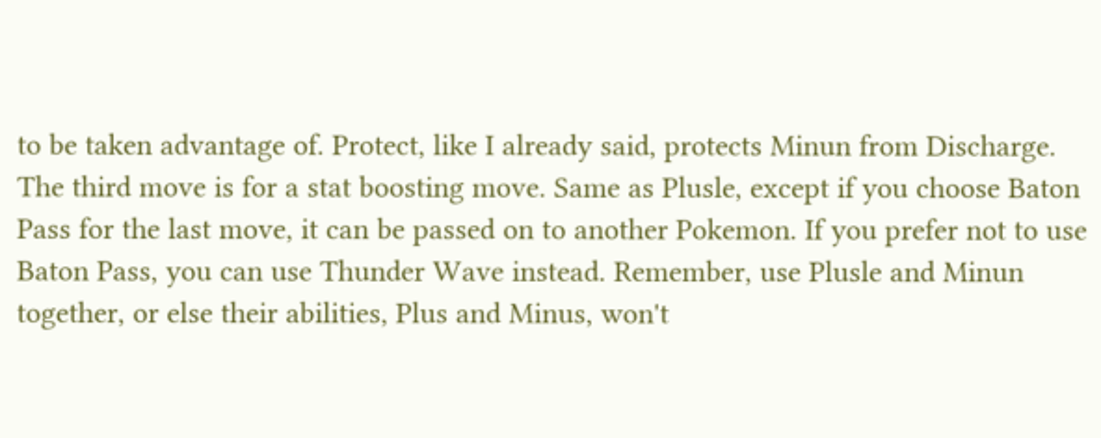to be taken advantage of. Protect, like I already said, protects Minun from Discharge. The third move is for a stat boosting move. Same as Plusle, except if you choose Baton Pass for the last move, it can be passed on to another Pokemon. If you prefer not to use Baton Pass, you can use Thunder Wave instead. Remember, use Plusle and Minun together, or else their abilities, Plus and Minus, won't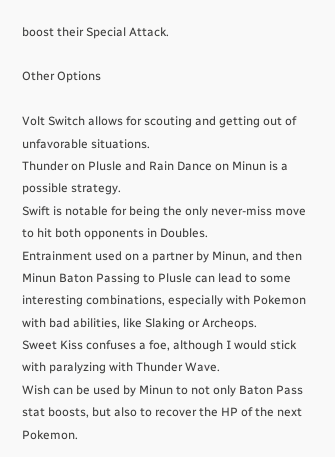boost their Special Attack.

Other Options

Volt Switch allows for scouting and getting out of unfavorable situations.
Thunder on Plusle and Rain Dance on Minun is a possible strategy.
Swift is notable for being the only never-miss move to hit both opponents in Doubles.
Entrainment used on a partner by Minun, and then Minun Baton Passing to Plusle can lead to some interesting combinations, especially with Pokemon with bad abilities, like Slaking or Archeops.
Sweet Kiss confuses a foe, although I would stick with paralyzing with Thunder Wave.
Wish can be used by Minun to not only Baton Pass stat boosts, but also to recover the HP of the next Pokemon.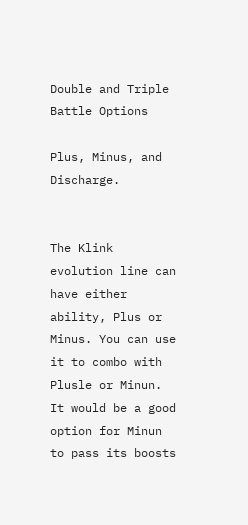Double and Triple Battle Options

Plus, Minus, and Discharge.


The Klink evolution line can have either ability, Plus or Minus. You can use it to combo with Plusle or Minun. It would be a good option for Minun to pass its boosts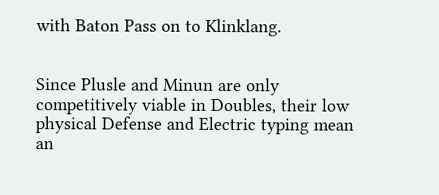with Baton Pass on to Klinklang.


Since Plusle and Minun are only competitively viable in Doubles, their low physical Defense and Electric typing mean an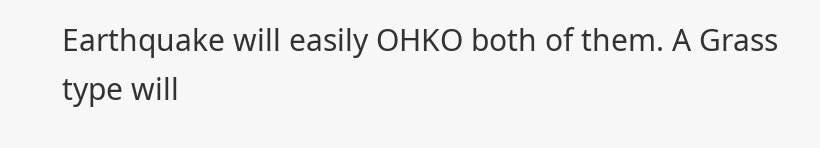Earthquake will easily OHKO both of them. A Grass type will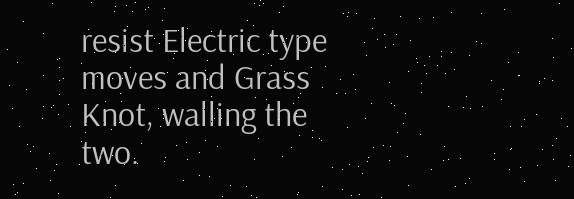resist Electric type moves and Grass Knot, walling the two.